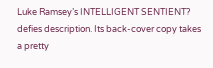Luke Ramsey’s INTELLIGENT SENTIENT? defies description. Its back-cover copy takes a pretty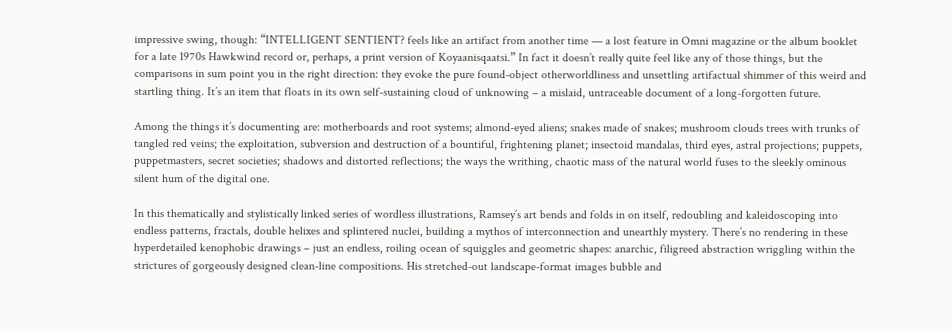impressive swing, though: “INTELLIGENT SENTIENT? feels like an artifact from another time — a lost feature in Omni magazine or the album booklet for a late 1970s Hawkwind record or, perhaps, a print version of Koyaanisqaatsi.” In fact it doesn’t really quite feel like any of those things, but the comparisons in sum point you in the right direction: they evoke the pure found-object otherworldliness and unsettling artifactual shimmer of this weird and startling thing. It’s an item that floats in its own self-sustaining cloud of unknowing – a mislaid, untraceable document of a long-forgotten future.

Among the things it’s documenting are: motherboards and root systems; almond-eyed aliens; snakes made of snakes; mushroom clouds trees with trunks of tangled red veins; the exploitation, subversion and destruction of a bountiful, frightening planet; insectoid mandalas, third eyes, astral projections; puppets, puppetmasters, secret societies; shadows and distorted reflections; the ways the writhing, chaotic mass of the natural world fuses to the sleekly ominous silent hum of the digital one.

In this thematically and stylistically linked series of wordless illustrations, Ramsey’s art bends and folds in on itself, redoubling and kaleidoscoping into endless patterns, fractals, double helixes and splintered nuclei, building a mythos of interconnection and unearthly mystery. There’s no rendering in these hyperdetailed kenophobic drawings – just an endless, roiling ocean of squiggles and geometric shapes: anarchic, filigreed abstraction wriggling within the strictures of gorgeously designed clean-line compositions. His stretched-out landscape-format images bubble and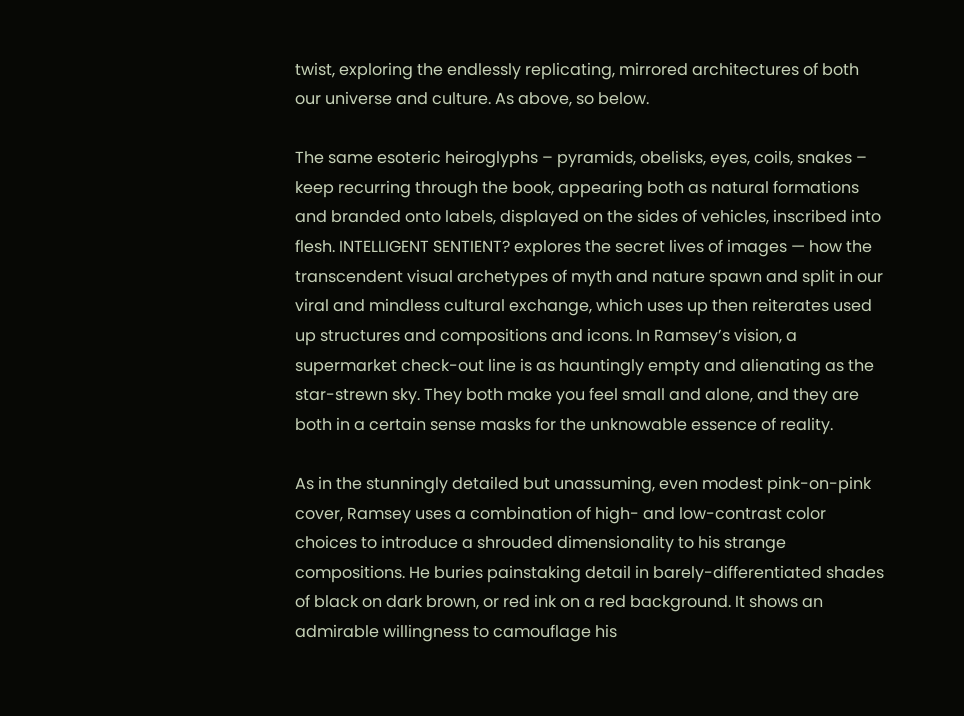twist, exploring the endlessly replicating, mirrored architectures of both our universe and culture. As above, so below.

The same esoteric heiroglyphs – pyramids, obelisks, eyes, coils, snakes – keep recurring through the book, appearing both as natural formations and branded onto labels, displayed on the sides of vehicles, inscribed into flesh. INTELLIGENT SENTIENT? explores the secret lives of images — how the transcendent visual archetypes of myth and nature spawn and split in our viral and mindless cultural exchange, which uses up then reiterates used up structures and compositions and icons. In Ramsey’s vision, a supermarket check-out line is as hauntingly empty and alienating as the star-strewn sky. They both make you feel small and alone, and they are both in a certain sense masks for the unknowable essence of reality.

As in the stunningly detailed but unassuming, even modest pink-on-pink cover, Ramsey uses a combination of high- and low-contrast color choices to introduce a shrouded dimensionality to his strange compositions. He buries painstaking detail in barely-differentiated shades of black on dark brown, or red ink on a red background. It shows an admirable willingness to camouflage his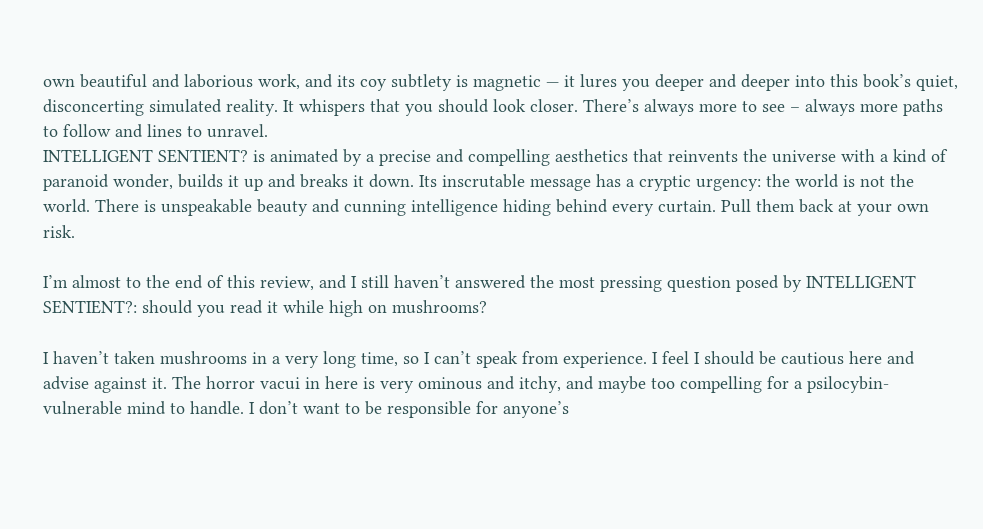own beautiful and laborious work, and its coy subtlety is magnetic — it lures you deeper and deeper into this book’s quiet, disconcerting simulated reality. It whispers that you should look closer. There’s always more to see – always more paths to follow and lines to unravel.
INTELLIGENT SENTIENT? is animated by a precise and compelling aesthetics that reinvents the universe with a kind of paranoid wonder, builds it up and breaks it down. Its inscrutable message has a cryptic urgency: the world is not the world. There is unspeakable beauty and cunning intelligence hiding behind every curtain. Pull them back at your own risk.

I’m almost to the end of this review, and I still haven’t answered the most pressing question posed by INTELLIGENT SENTIENT?: should you read it while high on mushrooms?

I haven’t taken mushrooms in a very long time, so I can’t speak from experience. I feel I should be cautious here and advise against it. The horror vacui in here is very ominous and itchy, and maybe too compelling for a psilocybin-vulnerable mind to handle. I don’t want to be responsible for anyone’s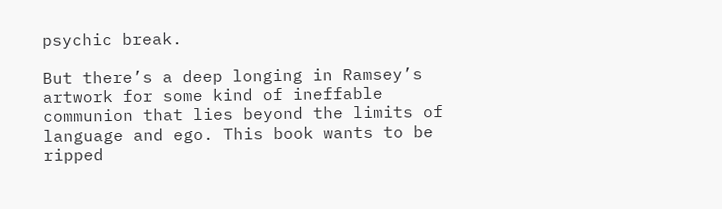psychic break.

But there’s a deep longing in Ramsey’s artwork for some kind of ineffable communion that lies beyond the limits of language and ego. This book wants to be ripped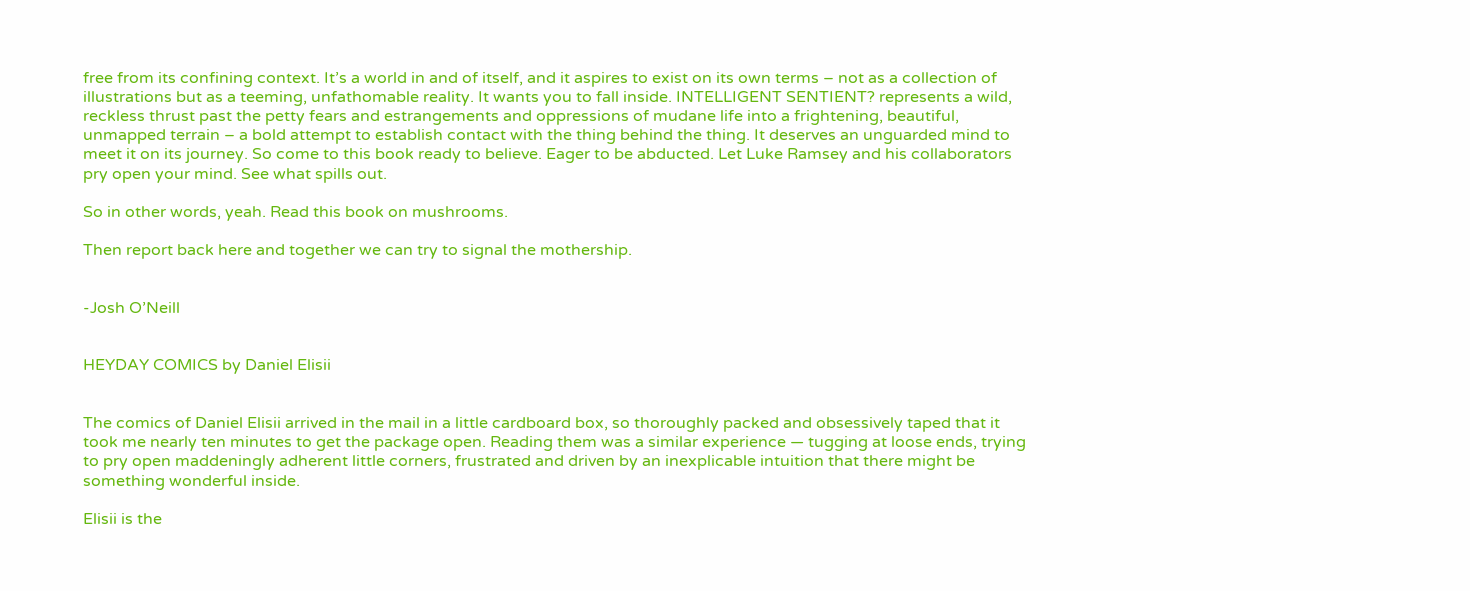free from its confining context. It’s a world in and of itself, and it aspires to exist on its own terms – not as a collection of illustrations but as a teeming, unfathomable reality. It wants you to fall inside. INTELLIGENT SENTIENT? represents a wild, reckless thrust past the petty fears and estrangements and oppressions of mudane life into a frightening, beautiful, unmapped terrain – a bold attempt to establish contact with the thing behind the thing. It deserves an unguarded mind to meet it on its journey. So come to this book ready to believe. Eager to be abducted. Let Luke Ramsey and his collaborators pry open your mind. See what spills out.

So in other words, yeah. Read this book on mushrooms.

Then report back here and together we can try to signal the mothership.


-Josh O’Neill


HEYDAY COMICS by Daniel Elisii


The comics of Daniel Elisii arrived in the mail in a little cardboard box, so thoroughly packed and obsessively taped that it took me nearly ten minutes to get the package open. Reading them was a similar experience — tugging at loose ends, trying to pry open maddeningly adherent little corners, frustrated and driven by an inexplicable intuition that there might be something wonderful inside.

Elisii is the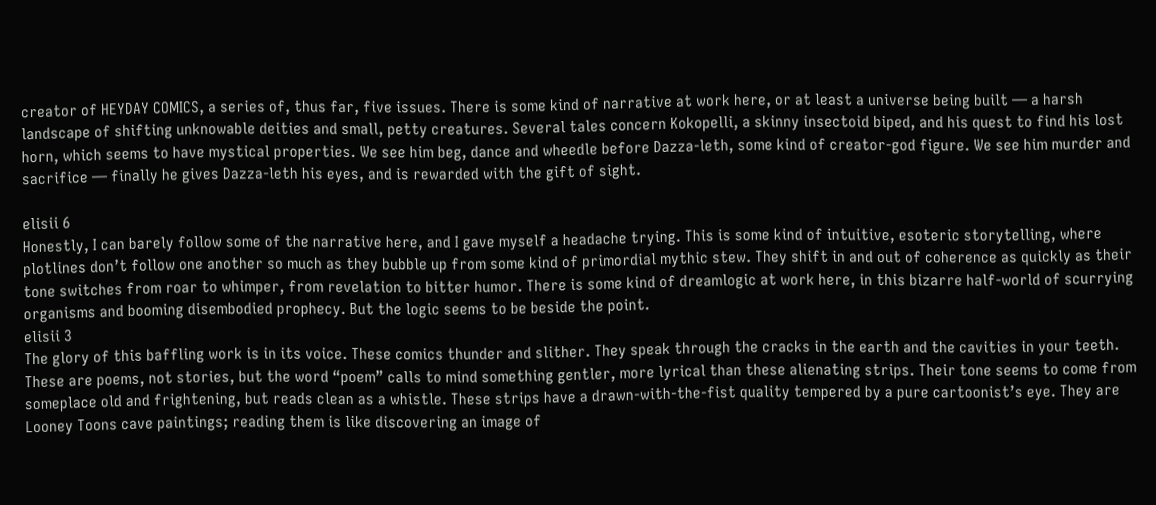creator of HEYDAY COMICS, a series of, thus far, five issues. There is some kind of narrative at work here, or at least a universe being built — a harsh landscape of shifting unknowable deities and small, petty creatures. Several tales concern Kokopelli, a skinny insectoid biped, and his quest to find his lost horn, which seems to have mystical properties. We see him beg, dance and wheedle before Dazza-leth, some kind of creator-god figure. We see him murder and sacrifice — finally he gives Dazza-leth his eyes, and is rewarded with the gift of sight.

elisii 6
Honestly, I can barely follow some of the narrative here, and I gave myself a headache trying. This is some kind of intuitive, esoteric storytelling, where plotlines don’t follow one another so much as they bubble up from some kind of primordial mythic stew. They shift in and out of coherence as quickly as their tone switches from roar to whimper, from revelation to bitter humor. There is some kind of dreamlogic at work here, in this bizarre half-world of scurrying organisms and booming disembodied prophecy. But the logic seems to be beside the point.
elisii 3
The glory of this baffling work is in its voice. These comics thunder and slither. They speak through the cracks in the earth and the cavities in your teeth. These are poems, not stories, but the word “poem” calls to mind something gentler, more lyrical than these alienating strips. Their tone seems to come from someplace old and frightening, but reads clean as a whistle. These strips have a drawn-with-the-fist quality tempered by a pure cartoonist’s eye. They are Looney Toons cave paintings; reading them is like discovering an image of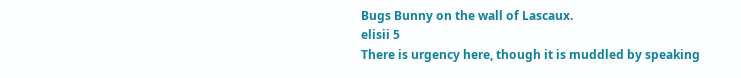Bugs Bunny on the wall of Lascaux.
elisii 5
There is urgency here, though it is muddled by speaking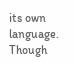its own language. Though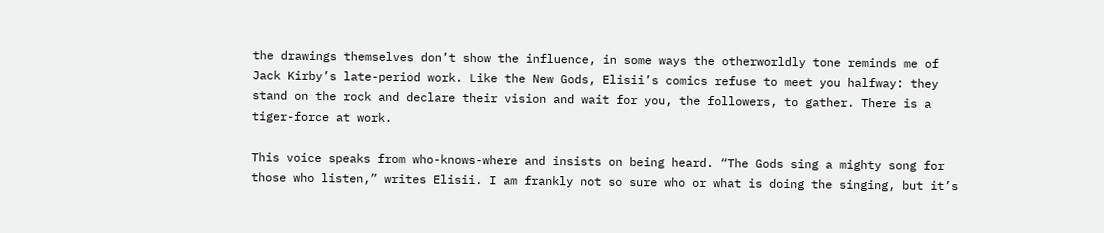the drawings themselves don’t show the influence, in some ways the otherworldly tone reminds me of Jack Kirby’s late-period work. Like the New Gods, Elisii’s comics refuse to meet you halfway: they stand on the rock and declare their vision and wait for you, the followers, to gather. There is a tiger-force at work.

This voice speaks from who-knows-where and insists on being heard. “The Gods sing a mighty song for those who listen,” writes Elisii. I am frankly not so sure who or what is doing the singing, but it’s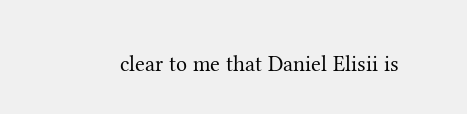clear to me that Daniel Elisii is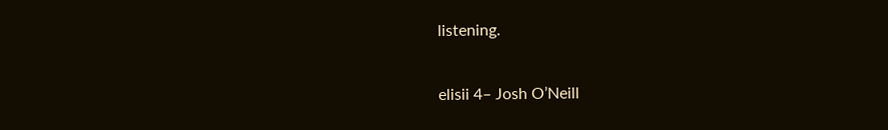listening.

elisii 4– Josh O’Neill